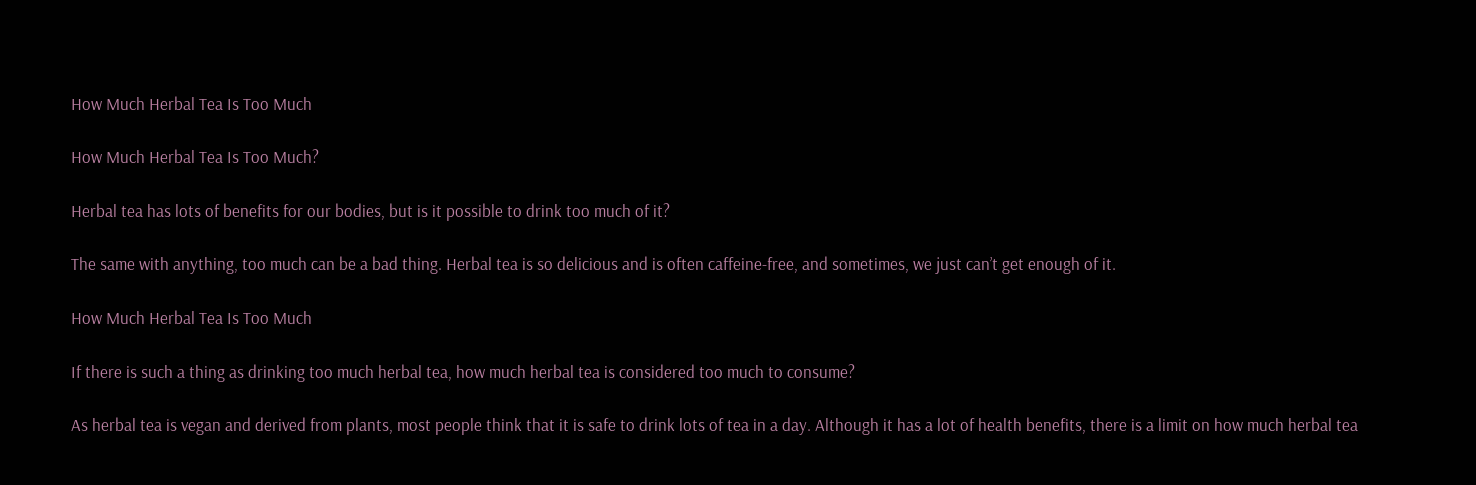How Much Herbal Tea Is Too Much

How Much Herbal Tea Is Too Much?

Herbal tea has lots of benefits for our bodies, but is it possible to drink too much of it?

The same with anything, too much can be a bad thing. Herbal tea is so delicious and is often caffeine-free, and sometimes, we just can’t get enough of it.

How Much Herbal Tea Is Too Much

If there is such a thing as drinking too much herbal tea, how much herbal tea is considered too much to consume?

As herbal tea is vegan and derived from plants, most people think that it is safe to drink lots of tea in a day. Although it has a lot of health benefits, there is a limit on how much herbal tea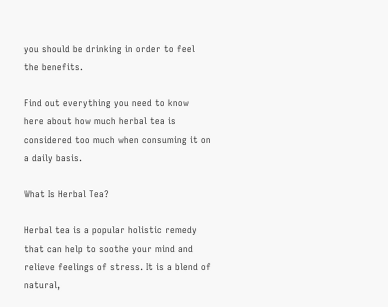you should be drinking in order to feel the benefits.

Find out everything you need to know here about how much herbal tea is considered too much when consuming it on a daily basis.

What Is Herbal Tea?

Herbal tea is a popular holistic remedy that can help to soothe your mind and relieve feelings of stress. It is a blend of natural,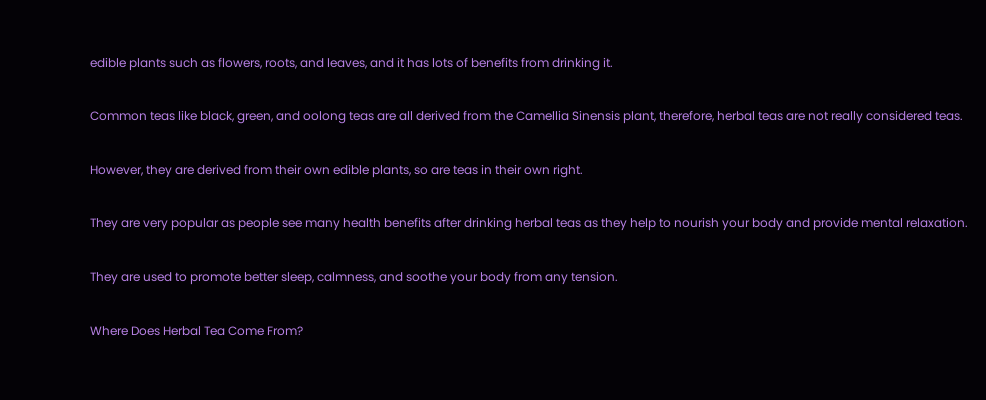edible plants such as flowers, roots, and leaves, and it has lots of benefits from drinking it.

Common teas like black, green, and oolong teas are all derived from the Camellia Sinensis plant, therefore, herbal teas are not really considered teas.

However, they are derived from their own edible plants, so are teas in their own right.

They are very popular as people see many health benefits after drinking herbal teas as they help to nourish your body and provide mental relaxation.

They are used to promote better sleep, calmness, and soothe your body from any tension.

Where Does Herbal Tea Come From?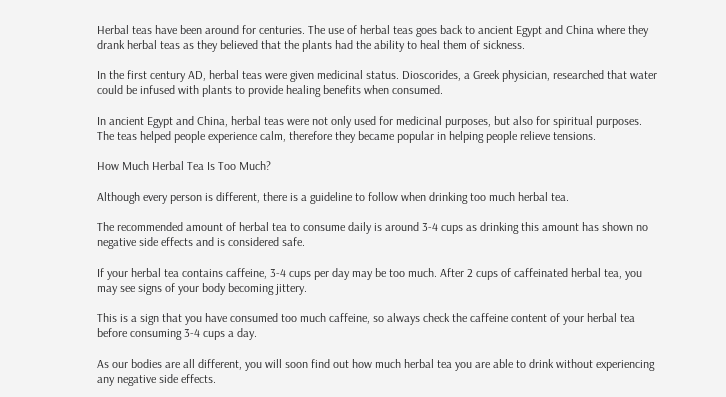Herbal teas have been around for centuries. The use of herbal teas goes back to ancient Egypt and China where they drank herbal teas as they believed that the plants had the ability to heal them of sickness.

In the first century AD, herbal teas were given medicinal status. Dioscorides, a Greek physician, researched that water could be infused with plants to provide healing benefits when consumed.

In ancient Egypt and China, herbal teas were not only used for medicinal purposes, but also for spiritual purposes. The teas helped people experience calm, therefore they became popular in helping people relieve tensions.

How Much Herbal Tea Is Too Much?

Although every person is different, there is a guideline to follow when drinking too much herbal tea.

The recommended amount of herbal tea to consume daily is around 3-4 cups as drinking this amount has shown no negative side effects and is considered safe.

If your herbal tea contains caffeine, 3-4 cups per day may be too much. After 2 cups of caffeinated herbal tea, you may see signs of your body becoming jittery.

This is a sign that you have consumed too much caffeine, so always check the caffeine content of your herbal tea before consuming 3-4 cups a day.

As our bodies are all different, you will soon find out how much herbal tea you are able to drink without experiencing any negative side effects.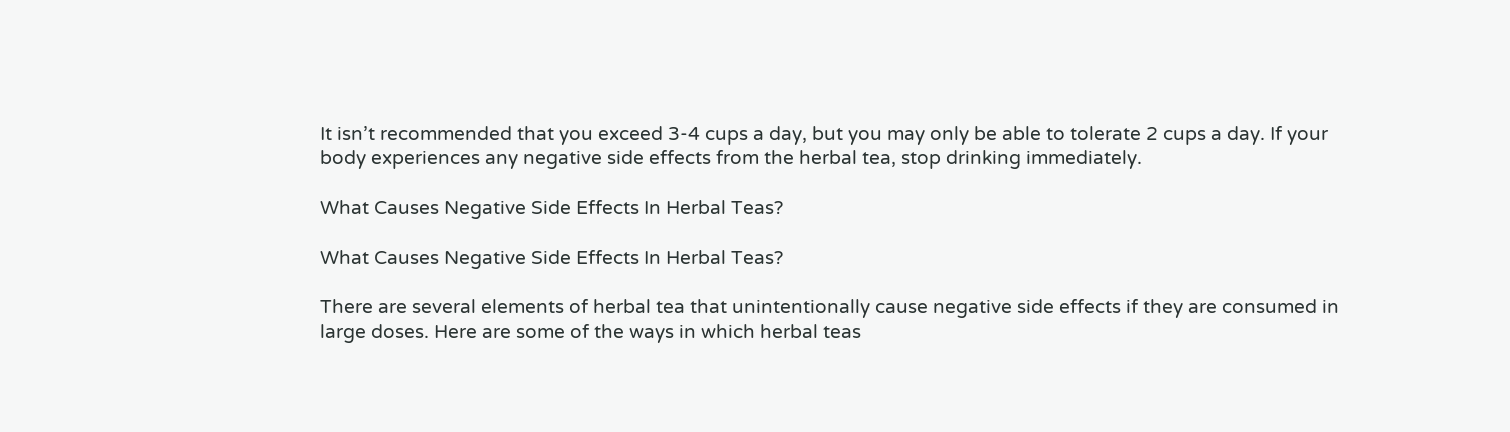It isn’t recommended that you exceed 3-4 cups a day, but you may only be able to tolerate 2 cups a day. If your body experiences any negative side effects from the herbal tea, stop drinking immediately.

What Causes Negative Side Effects In Herbal Teas?

What Causes Negative Side Effects In Herbal Teas?

There are several elements of herbal tea that unintentionally cause negative side effects if they are consumed in large doses. Here are some of the ways in which herbal teas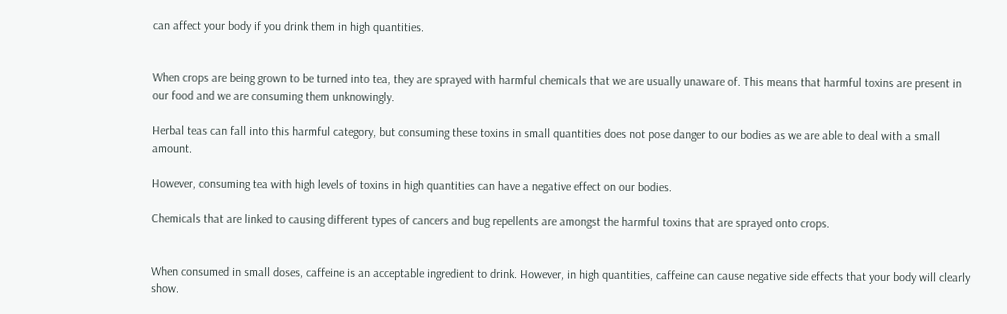can affect your body if you drink them in high quantities.


When crops are being grown to be turned into tea, they are sprayed with harmful chemicals that we are usually unaware of. This means that harmful toxins are present in our food and we are consuming them unknowingly.

Herbal teas can fall into this harmful category, but consuming these toxins in small quantities does not pose danger to our bodies as we are able to deal with a small amount.

However, consuming tea with high levels of toxins in high quantities can have a negative effect on our bodies.

Chemicals that are linked to causing different types of cancers and bug repellents are amongst the harmful toxins that are sprayed onto crops.


When consumed in small doses, caffeine is an acceptable ingredient to drink. However, in high quantities, caffeine can cause negative side effects that your body will clearly show.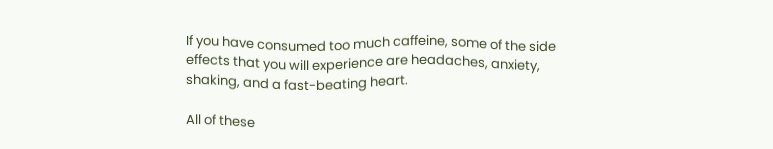If you have consumed too much caffeine, some of the side effects that you will experience are headaches, anxiety, shaking, and a fast-beating heart.

All of these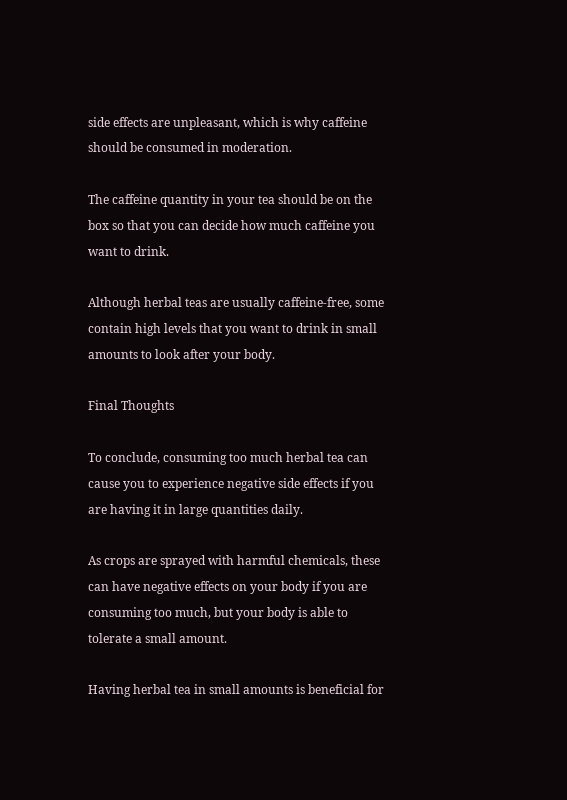side effects are unpleasant, which is why caffeine should be consumed in moderation.

The caffeine quantity in your tea should be on the box so that you can decide how much caffeine you want to drink.

Although herbal teas are usually caffeine-free, some contain high levels that you want to drink in small amounts to look after your body.

Final Thoughts

To conclude, consuming too much herbal tea can cause you to experience negative side effects if you are having it in large quantities daily.

As crops are sprayed with harmful chemicals, these can have negative effects on your body if you are consuming too much, but your body is able to tolerate a small amount.

Having herbal tea in small amounts is beneficial for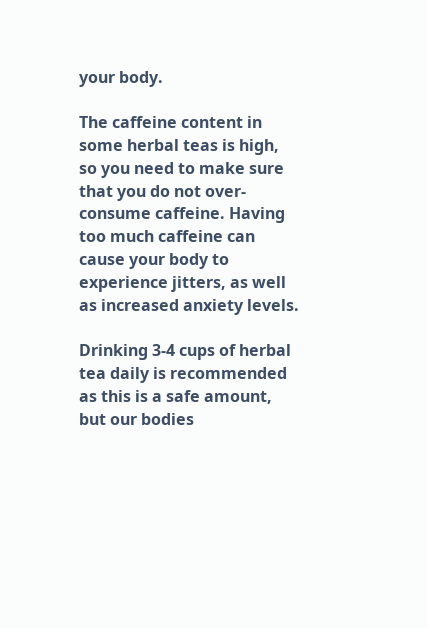your body.

The caffeine content in some herbal teas is high, so you need to make sure that you do not over-consume caffeine. Having too much caffeine can cause your body to experience jitters, as well as increased anxiety levels.

Drinking 3-4 cups of herbal tea daily is recommended as this is a safe amount, but our bodies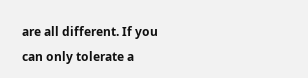are all different. If you can only tolerate a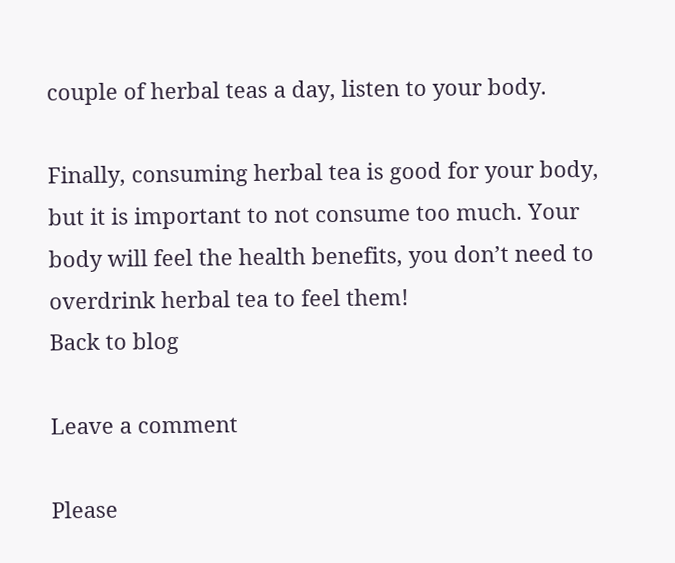couple of herbal teas a day, listen to your body.

Finally, consuming herbal tea is good for your body, but it is important to not consume too much. Your body will feel the health benefits, you don’t need to overdrink herbal tea to feel them!
Back to blog

Leave a comment

Please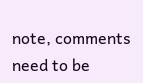note, comments need to be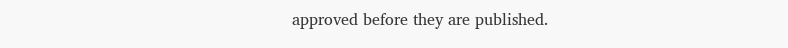approved before they are published.